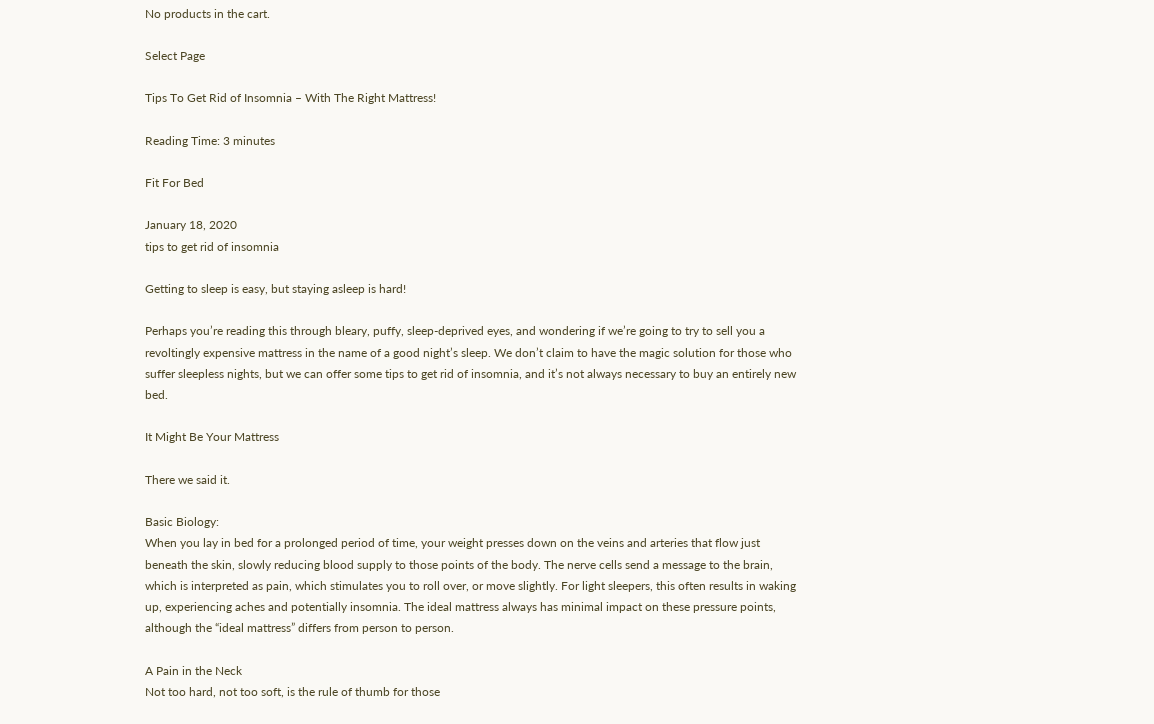No products in the cart.

Select Page

Tips To Get Rid of Insomnia – With The Right Mattress!

Reading Time: 3 minutes

Fit For Bed

January 18, 2020
tips to get rid of insomnia

Getting to sleep is easy, but staying asleep is hard!

Perhaps you’re reading this through bleary, puffy, sleep-deprived eyes, and wondering if we’re going to try to sell you a revoltingly expensive mattress in the name of a good night’s sleep. We don’t claim to have the magic solution for those who suffer sleepless nights, but we can offer some tips to get rid of insomnia, and it’s not always necessary to buy an entirely new bed.

It Might Be Your Mattress

There we said it.

Basic Biology:
When you lay in bed for a prolonged period of time, your weight presses down on the veins and arteries that flow just beneath the skin, slowly reducing blood supply to those points of the body. The nerve cells send a message to the brain, which is interpreted as pain, which stimulates you to roll over, or move slightly. For light sleepers, this often results in waking up, experiencing aches and potentially insomnia. The ideal mattress always has minimal impact on these pressure points, although the “ideal mattress” differs from person to person.

A Pain in the Neck
Not too hard, not too soft, is the rule of thumb for those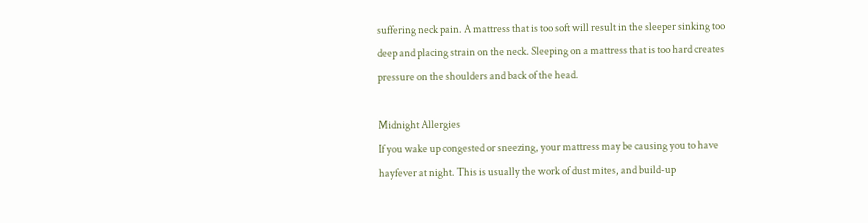suffering neck pain. A mattress that is too soft will result in the sleeper sinking too deep and placing strain on the neck. Sleeping on a mattress that is too hard creates pressure on the shoulders and back of the head.

Midnight Allergies
If you wake up congested or sneezing, your mattress may be causing you to have hayfever at night. This is usually the work of dust mites, and build-up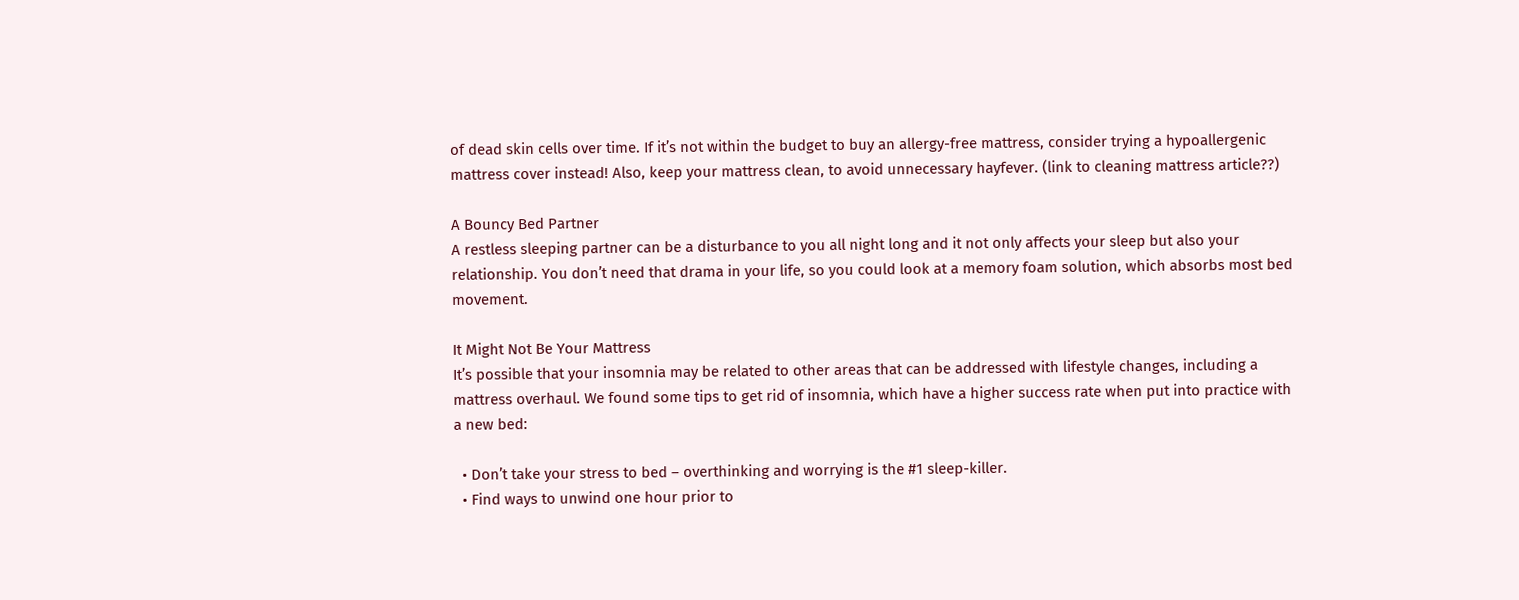of dead skin cells over time. If it’s not within the budget to buy an allergy-free mattress, consider trying a hypoallergenic mattress cover instead! Also, keep your mattress clean, to avoid unnecessary hayfever. (link to cleaning mattress article??)

A Bouncy Bed Partner
A restless sleeping partner can be a disturbance to you all night long and it not only affects your sleep but also your relationship. You don’t need that drama in your life, so you could look at a memory foam solution, which absorbs most bed movement.

It Might Not Be Your Mattress
It’s possible that your insomnia may be related to other areas that can be addressed with lifestyle changes, including a mattress overhaul. We found some tips to get rid of insomnia, which have a higher success rate when put into practice with a new bed:

  • Don’t take your stress to bed – overthinking and worrying is the #1 sleep-killer.
  • Find ways to unwind one hour prior to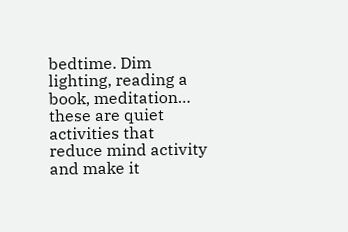bedtime. Dim lighting, reading a book, meditation… these are quiet activities that reduce mind activity and make it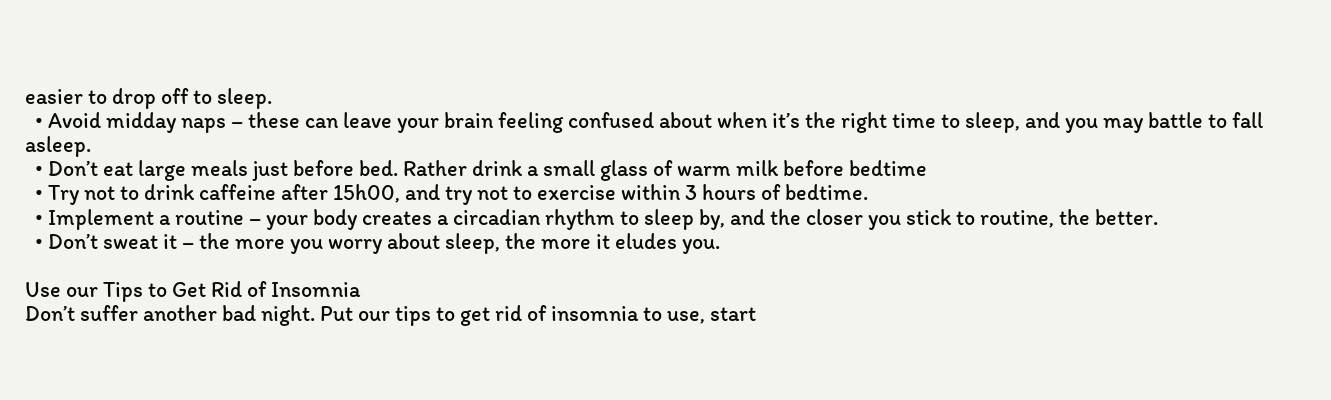easier to drop off to sleep.
  • Avoid midday naps – these can leave your brain feeling confused about when it’s the right time to sleep, and you may battle to fall asleep.
  • Don’t eat large meals just before bed. Rather drink a small glass of warm milk before bedtime
  • Try not to drink caffeine after 15h00, and try not to exercise within 3 hours of bedtime.
  • Implement a routine – your body creates a circadian rhythm to sleep by, and the closer you stick to routine, the better.
  • Don’t sweat it – the more you worry about sleep, the more it eludes you.

Use our Tips to Get Rid of Insomnia
Don’t suffer another bad night. Put our tips to get rid of insomnia to use, start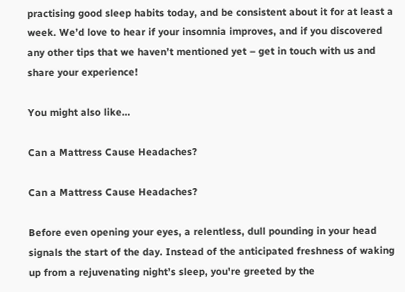practising good sleep habits today, and be consistent about it for at least a week. We’d love to hear if your insomnia improves, and if you discovered any other tips that we haven’t mentioned yet – get in touch with us and share your experience!

You might also like…

Can a Mattress Cause Headaches?

Can a Mattress Cause Headaches?

Before even opening your eyes, a relentless, dull pounding in your head signals the start of the day. Instead of the anticipated freshness of waking up from a rejuvenating night’s sleep, you're greeted by the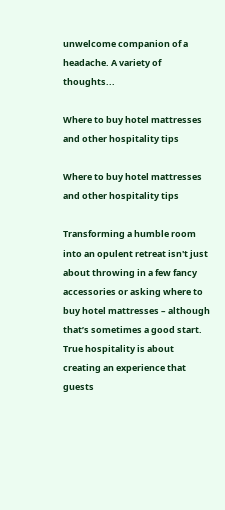unwelcome companion of a headache. A variety of thoughts...

Where to buy hotel mattresses and other hospitality tips

Where to buy hotel mattresses and other hospitality tips

Transforming a humble room into an opulent retreat isn't just about throwing in a few fancy accessories or asking where to buy hotel mattresses – although that’s sometimes a good start. True hospitality is about creating an experience that guests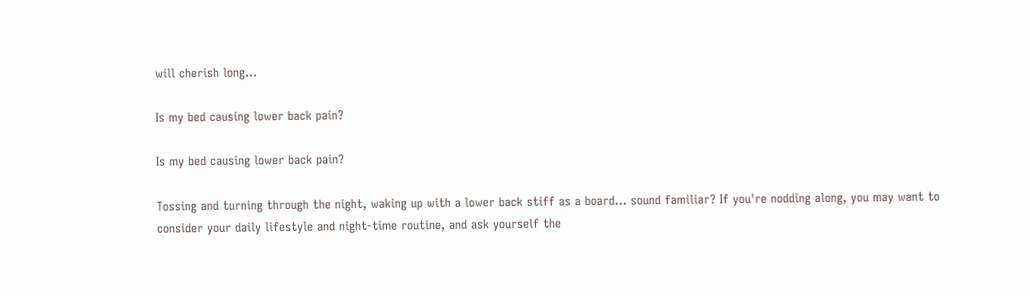will cherish long...

Is my bed causing lower back pain?

Is my bed causing lower back pain?

Tossing and turning through the night, waking up with a lower back stiff as a board… sound familiar? If you're nodding along, you may want to consider your daily lifestyle and night-time routine, and ask yourself the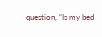question, “Is my bed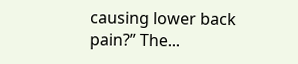causing lower back pain?” The...